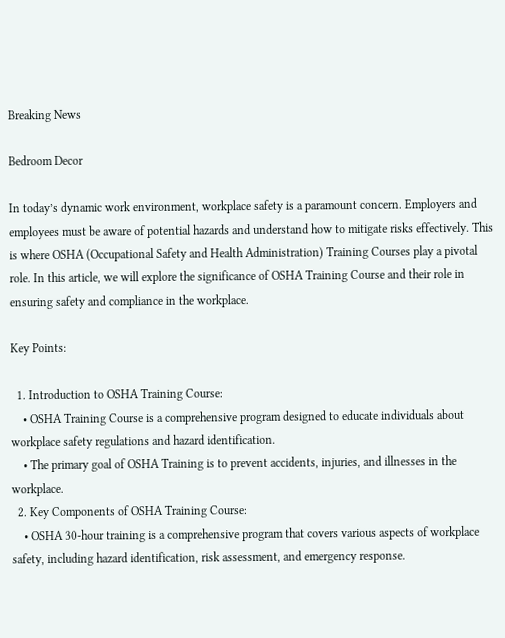Breaking News

Bedroom Decor

In today’s dynamic work environment, workplace safety is a paramount concern. Employers and employees must be aware of potential hazards and understand how to mitigate risks effectively. This is where OSHA (Occupational Safety and Health Administration) Training Courses play a pivotal role. In this article, we will explore the significance of OSHA Training Course and their role in ensuring safety and compliance in the workplace.

Key Points:

  1. Introduction to OSHA Training Course:
    • OSHA Training Course is a comprehensive program designed to educate individuals about workplace safety regulations and hazard identification.
    • The primary goal of OSHA Training is to prevent accidents, injuries, and illnesses in the workplace.
  2. Key Components of OSHA Training Course:
    • OSHA 30-hour training is a comprehensive program that covers various aspects of workplace safety, including hazard identification, risk assessment, and emergency response.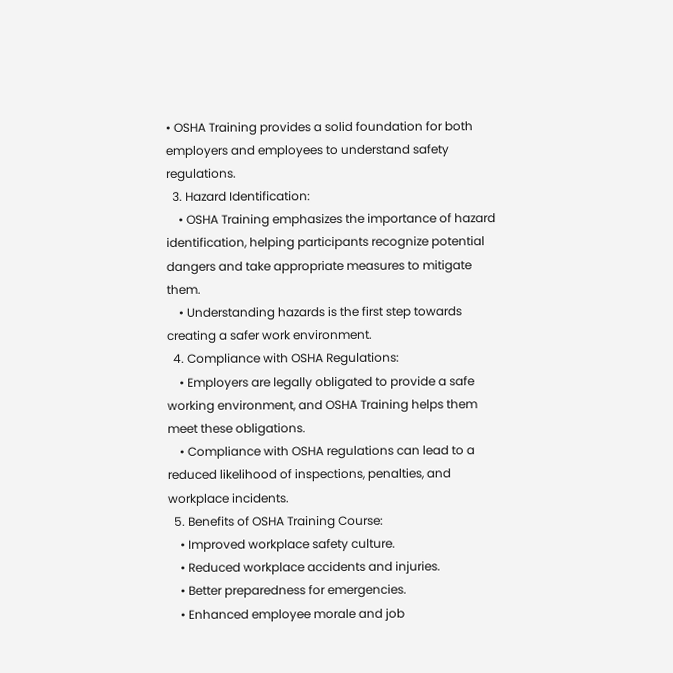• OSHA Training provides a solid foundation for both employers and employees to understand safety regulations.
  3. Hazard Identification:
    • OSHA Training emphasizes the importance of hazard identification, helping participants recognize potential dangers and take appropriate measures to mitigate them.
    • Understanding hazards is the first step towards creating a safer work environment.
  4. Compliance with OSHA Regulations:
    • Employers are legally obligated to provide a safe working environment, and OSHA Training helps them meet these obligations.
    • Compliance with OSHA regulations can lead to a reduced likelihood of inspections, penalties, and workplace incidents.
  5. Benefits of OSHA Training Course:
    • Improved workplace safety culture.
    • Reduced workplace accidents and injuries.
    • Better preparedness for emergencies.
    • Enhanced employee morale and job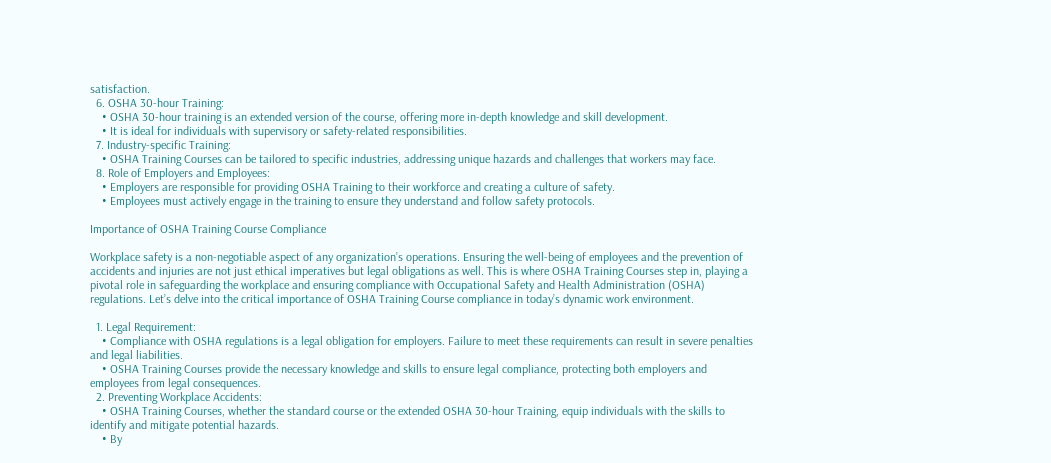satisfaction.
  6. OSHA 30-hour Training:
    • OSHA 30-hour training is an extended version of the course, offering more in-depth knowledge and skill development.
    • It is ideal for individuals with supervisory or safety-related responsibilities.
  7. Industry-specific Training:
    • OSHA Training Courses can be tailored to specific industries, addressing unique hazards and challenges that workers may face.
  8. Role of Employers and Employees:
    • Employers are responsible for providing OSHA Training to their workforce and creating a culture of safety.
    • Employees must actively engage in the training to ensure they understand and follow safety protocols.

Importance of OSHA Training Course Compliance

Workplace safety is a non-negotiable aspect of any organization’s operations. Ensuring the well-being of employees and the prevention of accidents and injuries are not just ethical imperatives but legal obligations as well. This is where OSHA Training Courses step in, playing a pivotal role in safeguarding the workplace and ensuring compliance with Occupational Safety and Health Administration (OSHA) regulations. Let’s delve into the critical importance of OSHA Training Course compliance in today’s dynamic work environment.

  1. Legal Requirement:
    • Compliance with OSHA regulations is a legal obligation for employers. Failure to meet these requirements can result in severe penalties and legal liabilities.
    • OSHA Training Courses provide the necessary knowledge and skills to ensure legal compliance, protecting both employers and employees from legal consequences.
  2. Preventing Workplace Accidents:
    • OSHA Training Courses, whether the standard course or the extended OSHA 30-hour Training, equip individuals with the skills to identify and mitigate potential hazards.
    • By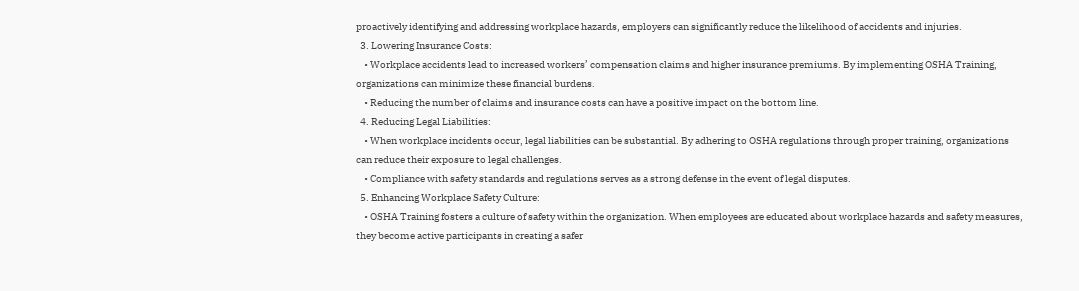proactively identifying and addressing workplace hazards, employers can significantly reduce the likelihood of accidents and injuries.
  3. Lowering Insurance Costs:
    • Workplace accidents lead to increased workers’ compensation claims and higher insurance premiums. By implementing OSHA Training, organizations can minimize these financial burdens.
    • Reducing the number of claims and insurance costs can have a positive impact on the bottom line.
  4. Reducing Legal Liabilities:
    • When workplace incidents occur, legal liabilities can be substantial. By adhering to OSHA regulations through proper training, organizations can reduce their exposure to legal challenges.
    • Compliance with safety standards and regulations serves as a strong defense in the event of legal disputes.
  5. Enhancing Workplace Safety Culture:
    • OSHA Training fosters a culture of safety within the organization. When employees are educated about workplace hazards and safety measures, they become active participants in creating a safer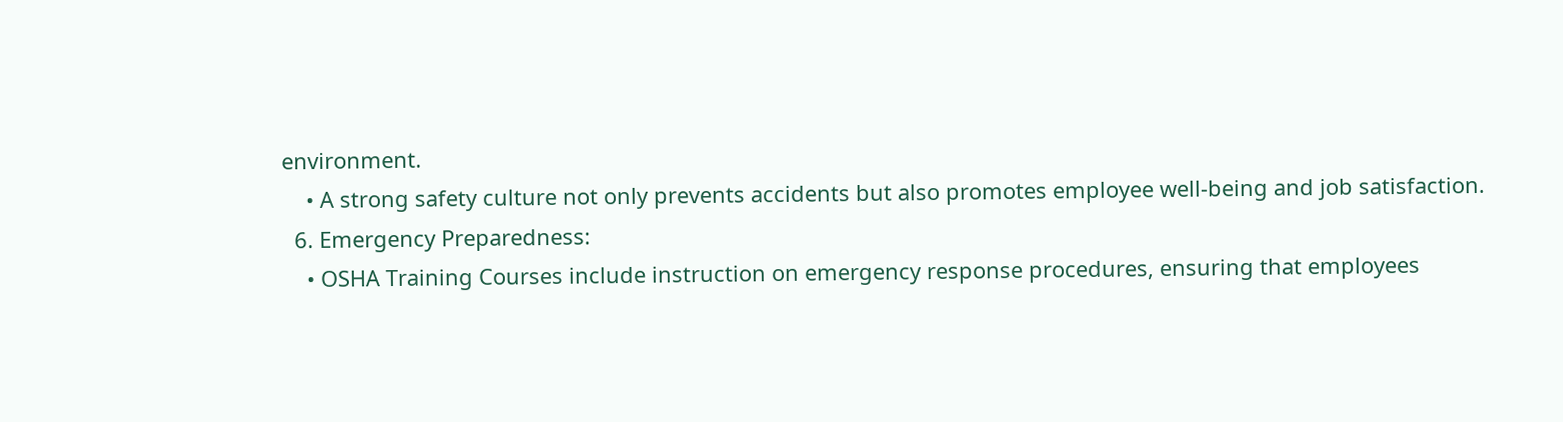environment.
    • A strong safety culture not only prevents accidents but also promotes employee well-being and job satisfaction.
  6. Emergency Preparedness:
    • OSHA Training Courses include instruction on emergency response procedures, ensuring that employees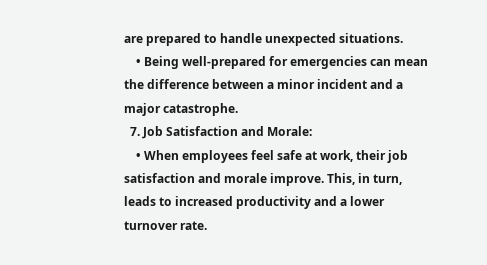are prepared to handle unexpected situations.
    • Being well-prepared for emergencies can mean the difference between a minor incident and a major catastrophe.
  7. Job Satisfaction and Morale:
    • When employees feel safe at work, their job satisfaction and morale improve. This, in turn, leads to increased productivity and a lower turnover rate.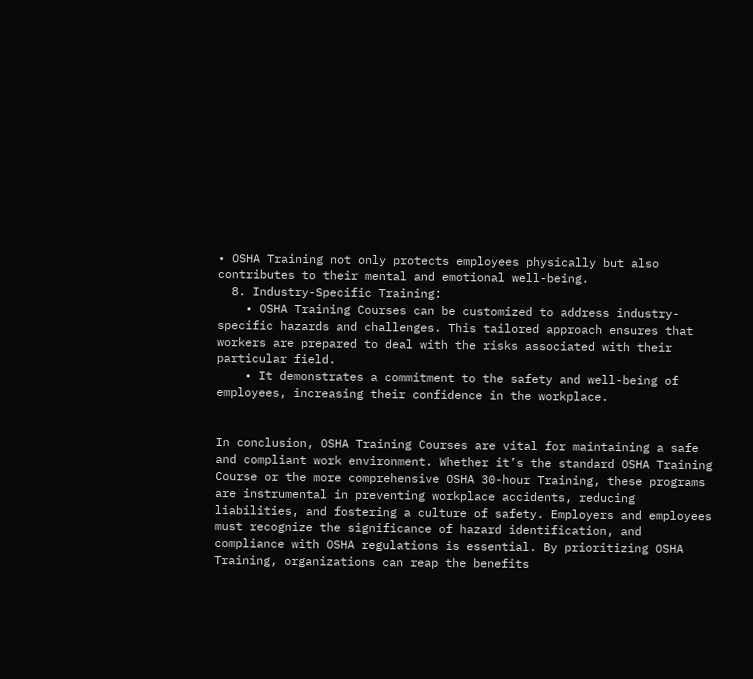• OSHA Training not only protects employees physically but also contributes to their mental and emotional well-being.
  8. Industry-Specific Training:
    • OSHA Training Courses can be customized to address industry-specific hazards and challenges. This tailored approach ensures that workers are prepared to deal with the risks associated with their particular field.
    • It demonstrates a commitment to the safety and well-being of employees, increasing their confidence in the workplace.


In conclusion, OSHA Training Courses are vital for maintaining a safe and compliant work environment. Whether it’s the standard OSHA Training Course or the more comprehensive OSHA 30-hour Training, these programs are instrumental in preventing workplace accidents, reducing liabilities, and fostering a culture of safety. Employers and employees must recognize the significance of hazard identification, and compliance with OSHA regulations is essential. By prioritizing OSHA Training, organizations can reap the benefits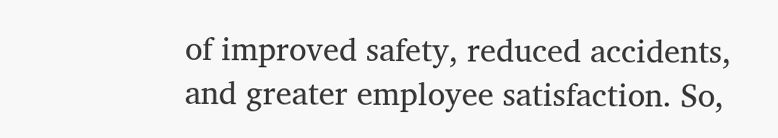of improved safety, reduced accidents, and greater employee satisfaction. So,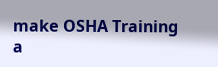make OSHA Training a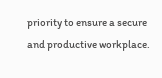priority to ensure a secure and productive workplace.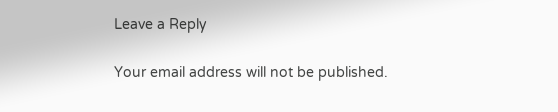Leave a Reply

Your email address will not be published.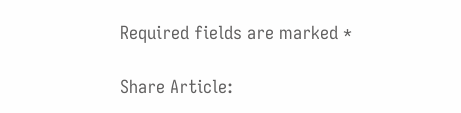Required fields are marked *

Share Article: